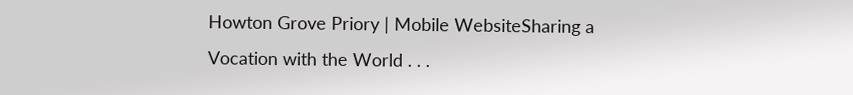Howton Grove Priory | Mobile WebsiteSharing a Vocation with the World . . .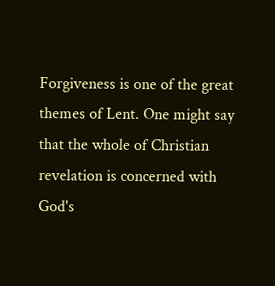Forgiveness is one of the great themes of Lent. One might say that the whole of Christian revelation is concerned with God's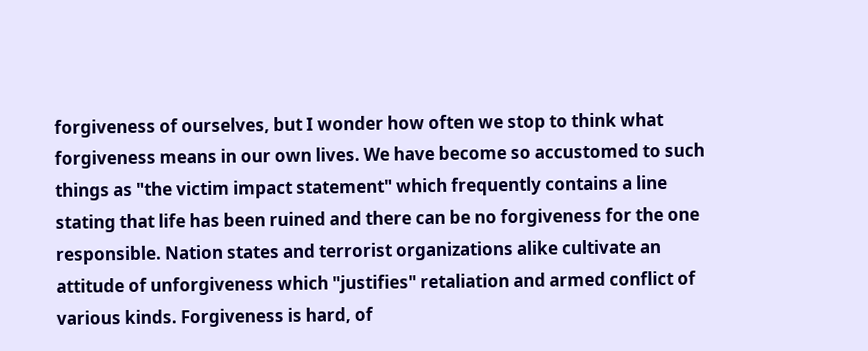forgiveness of ourselves, but I wonder how often we stop to think what forgiveness means in our own lives. We have become so accustomed to such things as "the victim impact statement" which frequently contains a line stating that life has been ruined and there can be no forgiveness for the one responsible. Nation states and terrorist organizations alike cultivate an attitude of unforgiveness which "justifies" retaliation and armed conflict of various kinds. Forgiveness is hard, of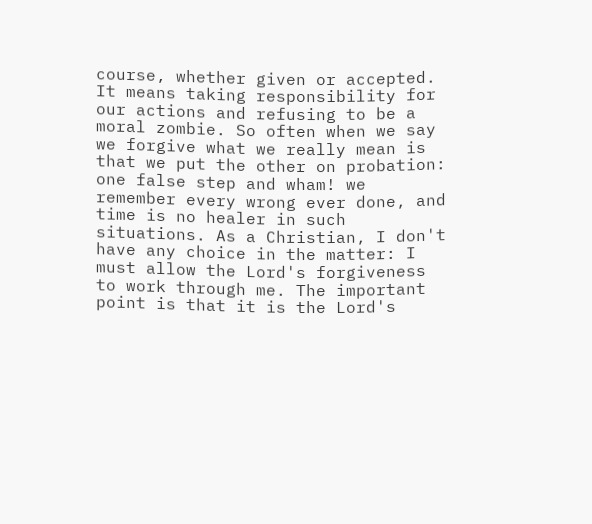course, whether given or accepted. It means taking responsibility for our actions and refusing to be a moral zombie. So often when we say we forgive what we really mean is that we put the other on probation: one false step and wham! we remember every wrong ever done, and time is no healer in such situations. As a Christian, I don't have any choice in the matter: I must allow the Lord's forgiveness to work through me. The important point is that it is the Lord's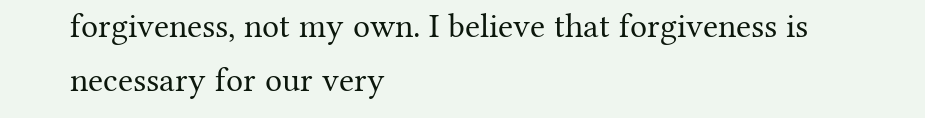forgiveness, not my own. I believe that forgiveness is necessary for our very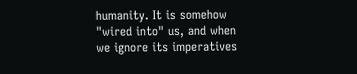humanity. It is somehow "wired into" us, and when we ignore its imperatives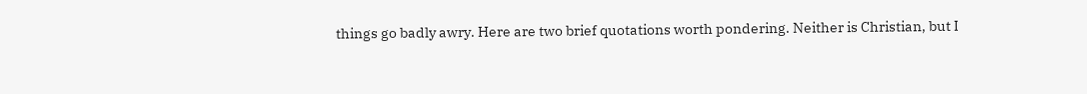things go badly awry. Here are two brief quotations worth pondering. Neither is Christian, but I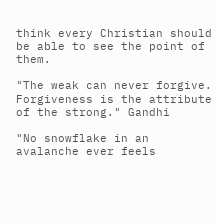think every Christian should be able to see the point of them.

"The weak can never forgive. Forgiveness is the attribute of the strong." Gandhi

"No snowflake in an avalanche ever feels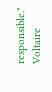responsible." Voltaire